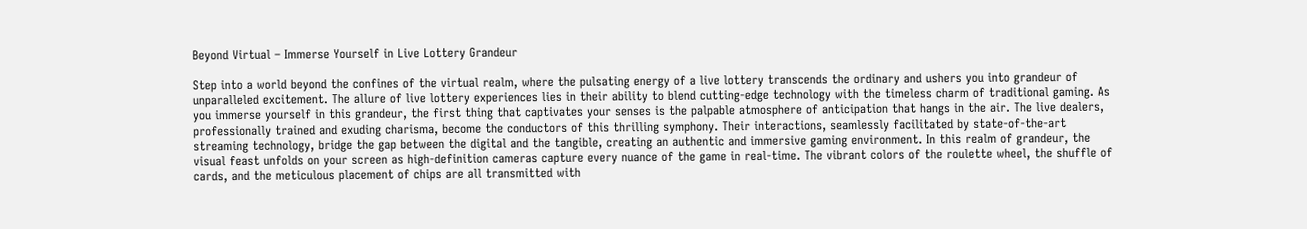Beyond Virtual – Immerse Yourself in Live Lottery Grandeur

Step into a world beyond the confines of the virtual realm, where the pulsating energy of a live lottery transcends the ordinary and ushers you into grandeur of unparalleled excitement. The allure of live lottery experiences lies in their ability to blend cutting-edge technology with the timeless charm of traditional gaming. As you immerse yourself in this grandeur, the first thing that captivates your senses is the palpable atmosphere of anticipation that hangs in the air. The live dealers, professionally trained and exuding charisma, become the conductors of this thrilling symphony. Their interactions, seamlessly facilitated by state-of-the-art streaming technology, bridge the gap between the digital and the tangible, creating an authentic and immersive gaming environment. In this realm of grandeur, the visual feast unfolds on your screen as high-definition cameras capture every nuance of the game in real-time. The vibrant colors of the roulette wheel, the shuffle of cards, and the meticulous placement of chips are all transmitted with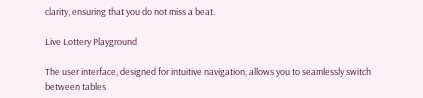clarity, ensuring that you do not miss a beat.

Live Lottery Playground

The user interface, designed for intuitive navigation, allows you to seamlessly switch between tables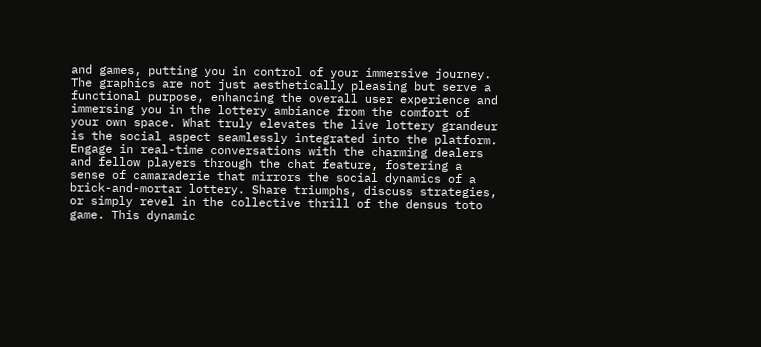and games, putting you in control of your immersive journey. The graphics are not just aesthetically pleasing but serve a functional purpose, enhancing the overall user experience and immersing you in the lottery ambiance from the comfort of your own space. What truly elevates the live lottery grandeur is the social aspect seamlessly integrated into the platform. Engage in real-time conversations with the charming dealers and fellow players through the chat feature, fostering a sense of camaraderie that mirrors the social dynamics of a brick-and-mortar lottery. Share triumphs, discuss strategies, or simply revel in the collective thrill of the densus toto game. This dynamic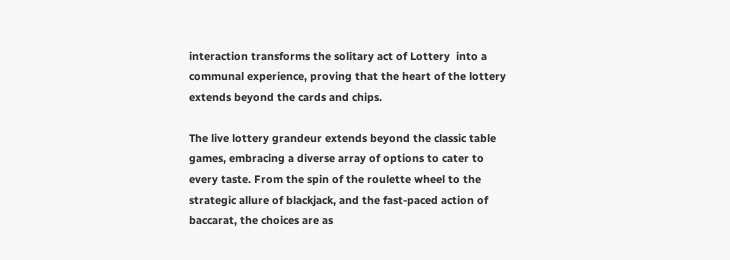interaction transforms the solitary act of Lottery  into a communal experience, proving that the heart of the lottery extends beyond the cards and chips.

The live lottery grandeur extends beyond the classic table games, embracing a diverse array of options to cater to every taste. From the spin of the roulette wheel to the strategic allure of blackjack, and the fast-paced action of baccarat, the choices are as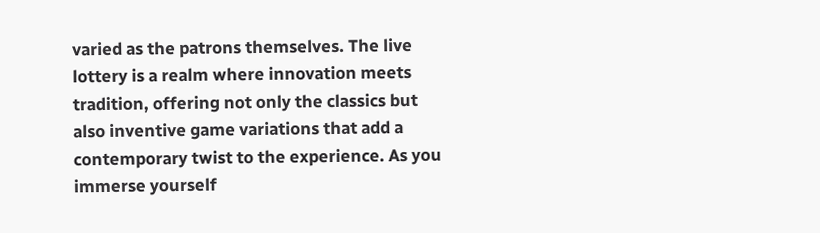varied as the patrons themselves. The live lottery is a realm where innovation meets tradition, offering not only the classics but also inventive game variations that add a contemporary twist to the experience. As you immerse yourself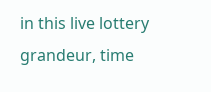in this live lottery grandeur, time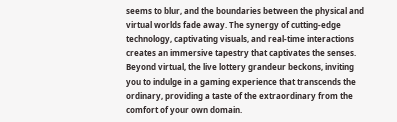seems to blur, and the boundaries between the physical and virtual worlds fade away. The synergy of cutting-edge technology, captivating visuals, and real-time interactions creates an immersive tapestry that captivates the senses. Beyond virtual, the live lottery grandeur beckons, inviting you to indulge in a gaming experience that transcends the ordinary, providing a taste of the extraordinary from the comfort of your own domain.